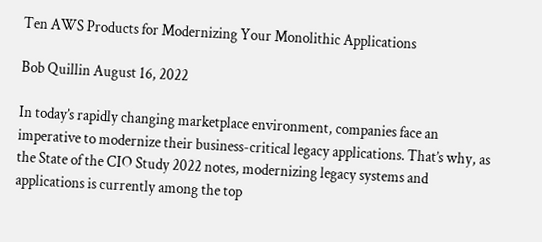Ten AWS Products for Modernizing Your Monolithic Applications

Bob Quillin August 16, 2022

In today’s rapidly changing marketplace environment, companies face an imperative to modernize their business-critical legacy applications. That’s why, as the State of the CIO Study 2022 notes, modernizing legacy systems and applications is currently among the top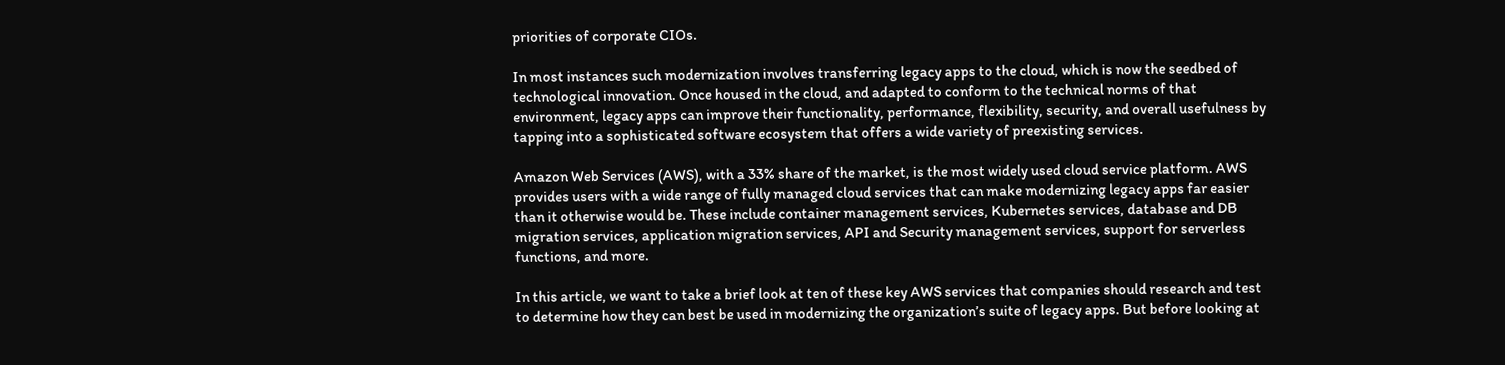priorities of corporate CIOs.

In most instances such modernization involves transferring legacy apps to the cloud, which is now the seedbed of technological innovation. Once housed in the cloud, and adapted to conform to the technical norms of that environment, legacy apps can improve their functionality, performance, flexibility, security, and overall usefulness by tapping into a sophisticated software ecosystem that offers a wide variety of preexisting services.

Amazon Web Services (AWS), with a 33% share of the market, is the most widely used cloud service platform. AWS provides users with a wide range of fully managed cloud services that can make modernizing legacy apps far easier than it otherwise would be. These include container management services, Kubernetes services, database and DB migration services, application migration services, API and Security management services, support for serverless functions, and more.

In this article, we want to take a brief look at ten of these key AWS services that companies should research and test to determine how they can best be used in modernizing the organization’s suite of legacy apps. But before looking at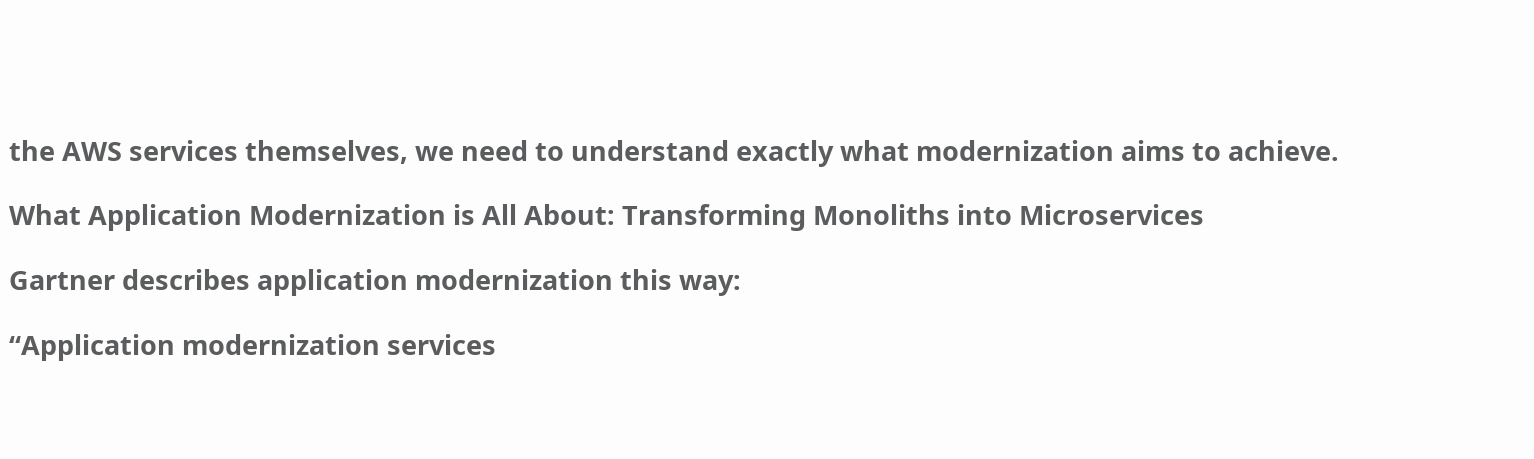the AWS services themselves, we need to understand exactly what modernization aims to achieve.

What Application Modernization is All About: Transforming Monoliths into Microservices

Gartner describes application modernization this way:

“Application modernization services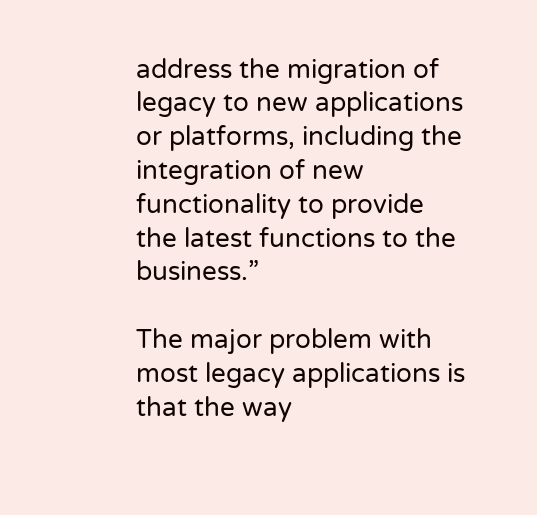address the migration of legacy to new applications or platforms, including the integration of new functionality to provide the latest functions to the business.”

The major problem with most legacy applications is that the way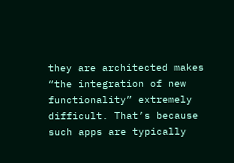they are architected makes “the integration of new functionality” extremely difficult. That’s because such apps are typically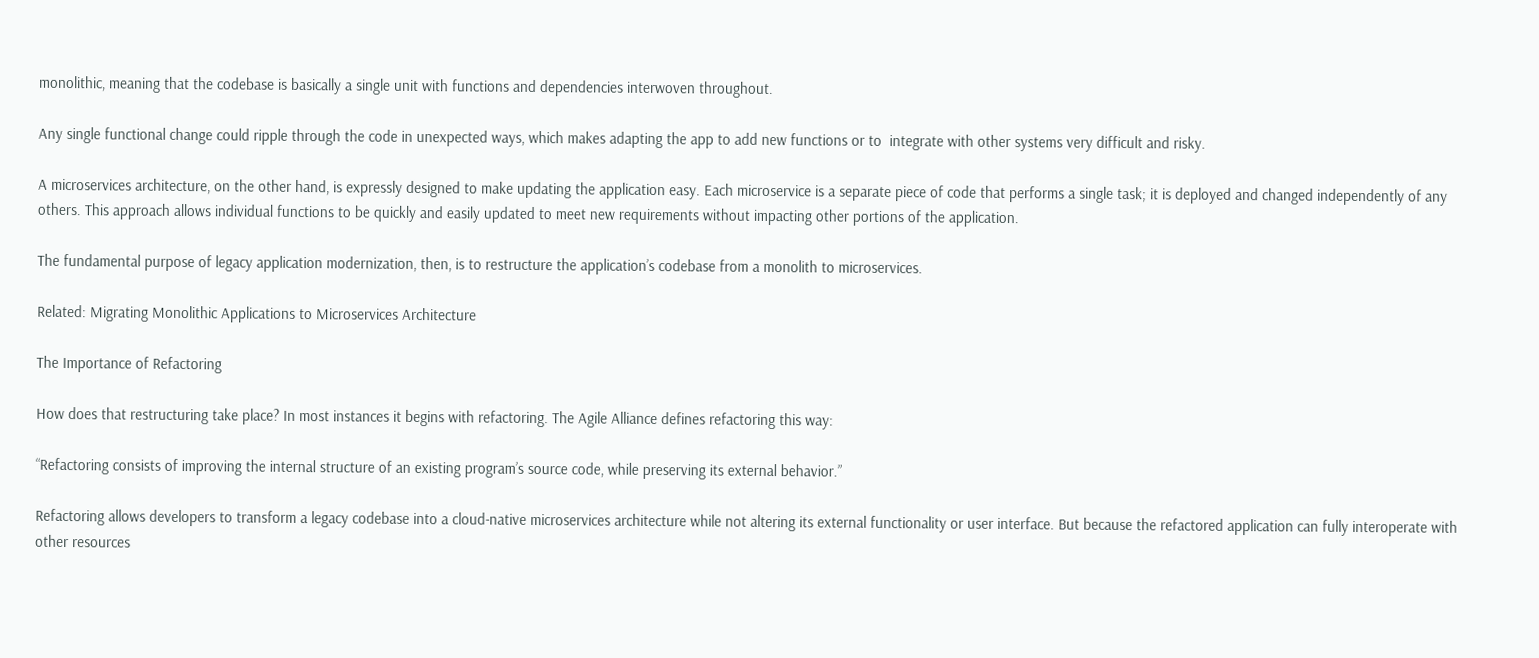monolithic, meaning that the codebase is basically a single unit with functions and dependencies interwoven throughout.

Any single functional change could ripple through the code in unexpected ways, which makes adapting the app to add new functions or to  integrate with other systems very difficult and risky.

A microservices architecture, on the other hand, is expressly designed to make updating the application easy. Each microservice is a separate piece of code that performs a single task; it is deployed and changed independently of any others. This approach allows individual functions to be quickly and easily updated to meet new requirements without impacting other portions of the application.

The fundamental purpose of legacy application modernization, then, is to restructure the application’s codebase from a monolith to microservices.

Related: Migrating Monolithic Applications to Microservices Architecture

The Importance of Refactoring

How does that restructuring take place? In most instances it begins with refactoring. The Agile Alliance defines refactoring this way:

“Refactoring consists of improving the internal structure of an existing program’s source code, while preserving its external behavior.”

Refactoring allows developers to transform a legacy codebase into a cloud-native microservices architecture while not altering its external functionality or user interface. But because the refactored application can fully interoperate with other resources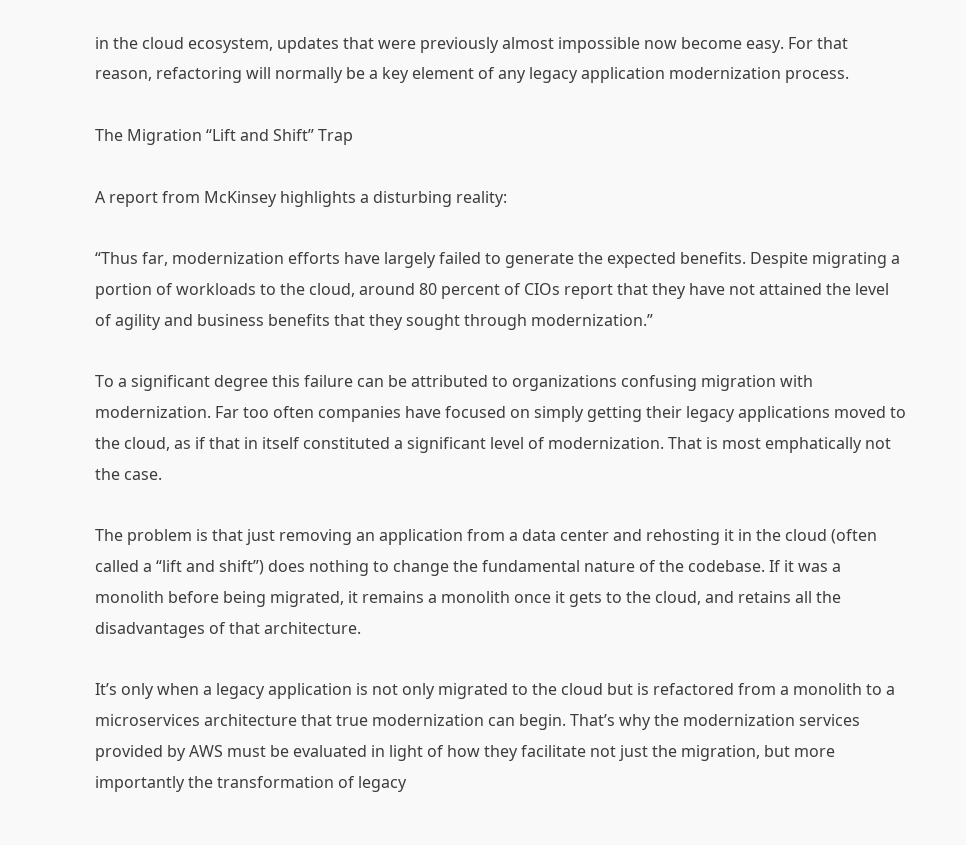in the cloud ecosystem, updates that were previously almost impossible now become easy. For that reason, refactoring will normally be a key element of any legacy application modernization process.

The Migration “Lift and Shift” Trap

A report from McKinsey highlights a disturbing reality:

“Thus far, modernization efforts have largely failed to generate the expected benefits. Despite migrating a portion of workloads to the cloud, around 80 percent of CIOs report that they have not attained the level of agility and business benefits that they sought through modernization.”

To a significant degree this failure can be attributed to organizations confusing migration with modernization. Far too often companies have focused on simply getting their legacy applications moved to the cloud, as if that in itself constituted a significant level of modernization. That is most emphatically not the case.

The problem is that just removing an application from a data center and rehosting it in the cloud (often called a “lift and shift”) does nothing to change the fundamental nature of the codebase. If it was a monolith before being migrated, it remains a monolith once it gets to the cloud, and retains all the disadvantages of that architecture.

It’s only when a legacy application is not only migrated to the cloud but is refactored from a monolith to a microservices architecture that true modernization can begin. That’s why the modernization services provided by AWS must be evaluated in light of how they facilitate not just the migration, but more importantly the transformation of legacy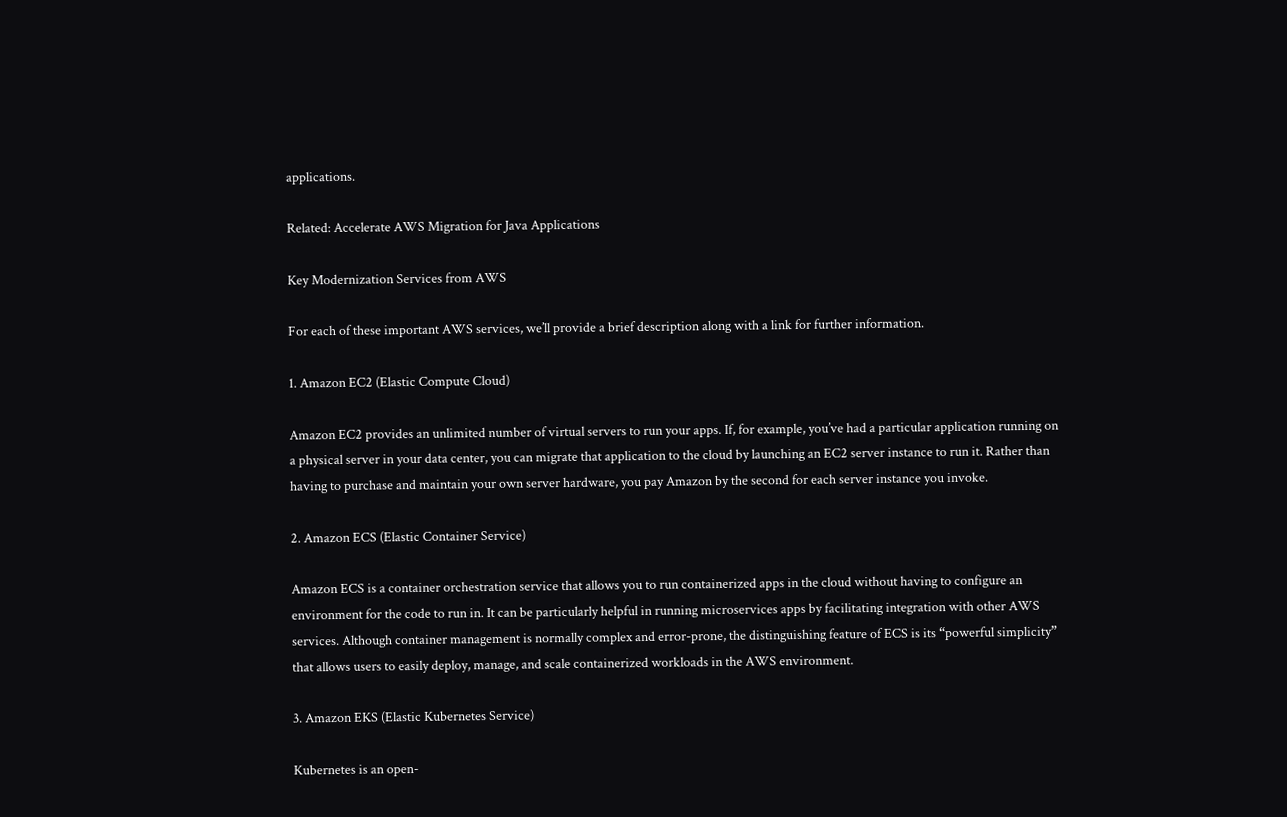applications.

Related: Accelerate AWS Migration for Java Applications

Key Modernization Services from AWS

For each of these important AWS services, we’ll provide a brief description along with a link for further information.

1. Amazon EC2 (Elastic Compute Cloud)

Amazon EC2 provides an unlimited number of virtual servers to run your apps. If, for example, you’ve had a particular application running on a physical server in your data center, you can migrate that application to the cloud by launching an EC2 server instance to run it. Rather than having to purchase and maintain your own server hardware, you pay Amazon by the second for each server instance you invoke.

2. Amazon ECS (Elastic Container Service)

Amazon ECS is a container orchestration service that allows you to run containerized apps in the cloud without having to configure an environment for the code to run in. It can be particularly helpful in running microservices apps by facilitating integration with other AWS services. Although container management is normally complex and error-prone, the distinguishing feature of ECS is its “powerful simplicity” that allows users to easily deploy, manage, and scale containerized workloads in the AWS environment.

3. Amazon EKS (Elastic Kubernetes Service)

Kubernetes is an open-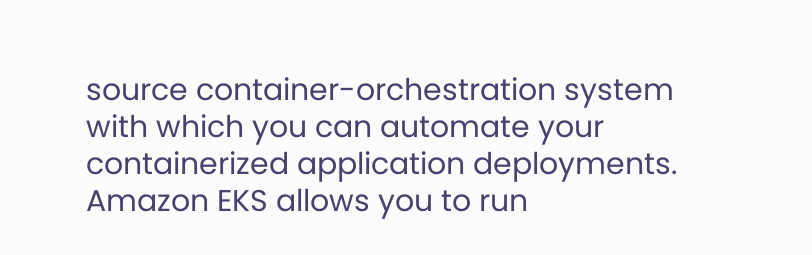source container-orchestration system with which you can automate your containerized application deployments. Amazon EKS allows you to run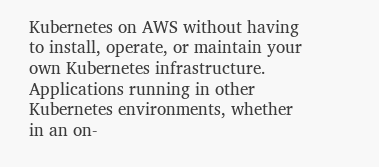Kubernetes on AWS without having to install, operate, or maintain your own Kubernetes infrastructure. Applications running in other Kubernetes environments, whether in an on-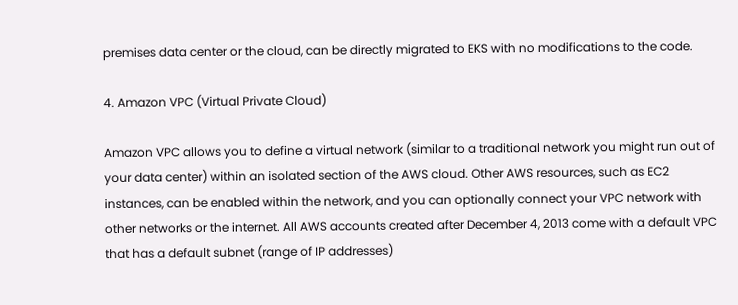premises data center or the cloud, can be directly migrated to EKS with no modifications to the code.

4. Amazon VPC (Virtual Private Cloud)

Amazon VPC allows you to define a virtual network (similar to a traditional network you might run out of your data center) within an isolated section of the AWS cloud. Other AWS resources, such as EC2 instances, can be enabled within the network, and you can optionally connect your VPC network with other networks or the internet. All AWS accounts created after December 4, 2013 come with a default VPC that has a default subnet (range of IP addresses)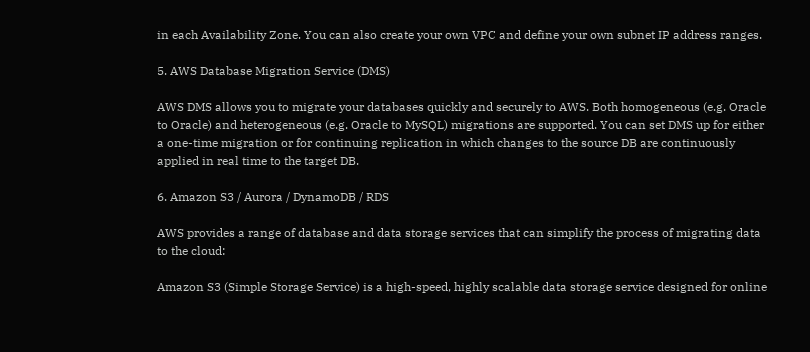in each Availability Zone. You can also create your own VPC and define your own subnet IP address ranges.

5. AWS Database Migration Service (DMS)

AWS DMS allows you to migrate your databases quickly and securely to AWS. Both homogeneous (e.g. Oracle to Oracle) and heterogeneous (e.g. Oracle to MySQL) migrations are supported. You can set DMS up for either a one-time migration or for continuing replication in which changes to the source DB are continuously applied in real time to the target DB.

6. Amazon S3 / Aurora / DynamoDB / RDS

AWS provides a range of database and data storage services that can simplify the process of migrating data to the cloud:

Amazon S3 (Simple Storage Service) is a high-speed, highly scalable data storage service designed for online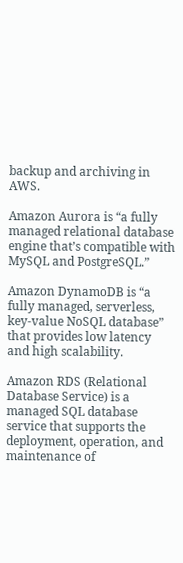backup and archiving in AWS.

Amazon Aurora is “a fully managed relational database engine that’s compatible with MySQL and PostgreSQL.”

Amazon DynamoDB is “a fully managed, serverless, key-value NoSQL database” that provides low latency and high scalability.

Amazon RDS (Relational Database Service) is a managed SQL database service that supports the deployment, operation, and maintenance of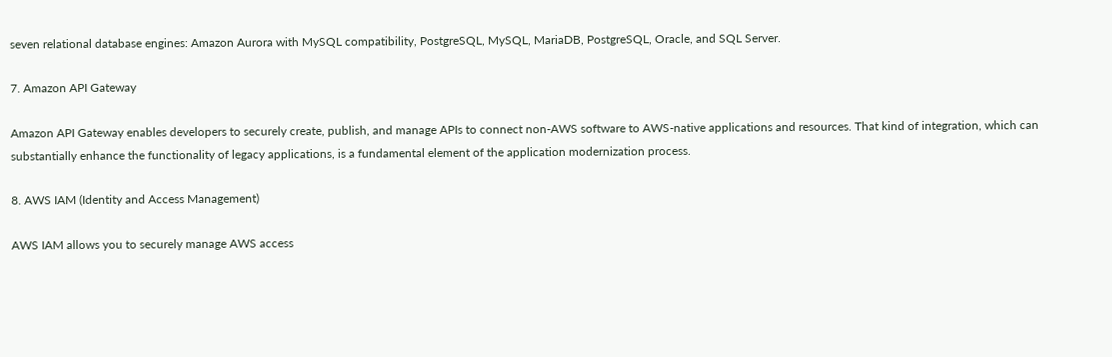seven relational database engines: Amazon Aurora with MySQL compatibility, PostgreSQL, MySQL, MariaDB, PostgreSQL, Oracle, and SQL Server.

7. Amazon API Gateway

Amazon API Gateway enables developers to securely create, publish, and manage APIs to connect non-AWS software to AWS-native applications and resources. That kind of integration, which can substantially enhance the functionality of legacy applications, is a fundamental element of the application modernization process.

8. AWS IAM (Identity and Access Management)

AWS IAM allows you to securely manage AWS access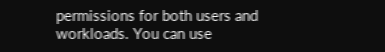permissions for both users and workloads. You can use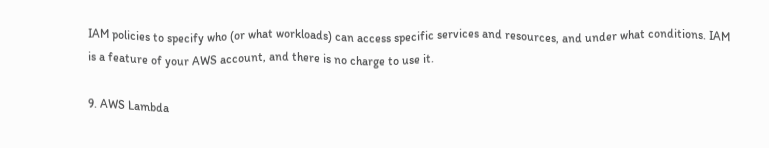IAM policies to specify who (or what workloads) can access specific services and resources, and under what conditions. IAM is a feature of your AWS account, and there is no charge to use it.

9. AWS Lambda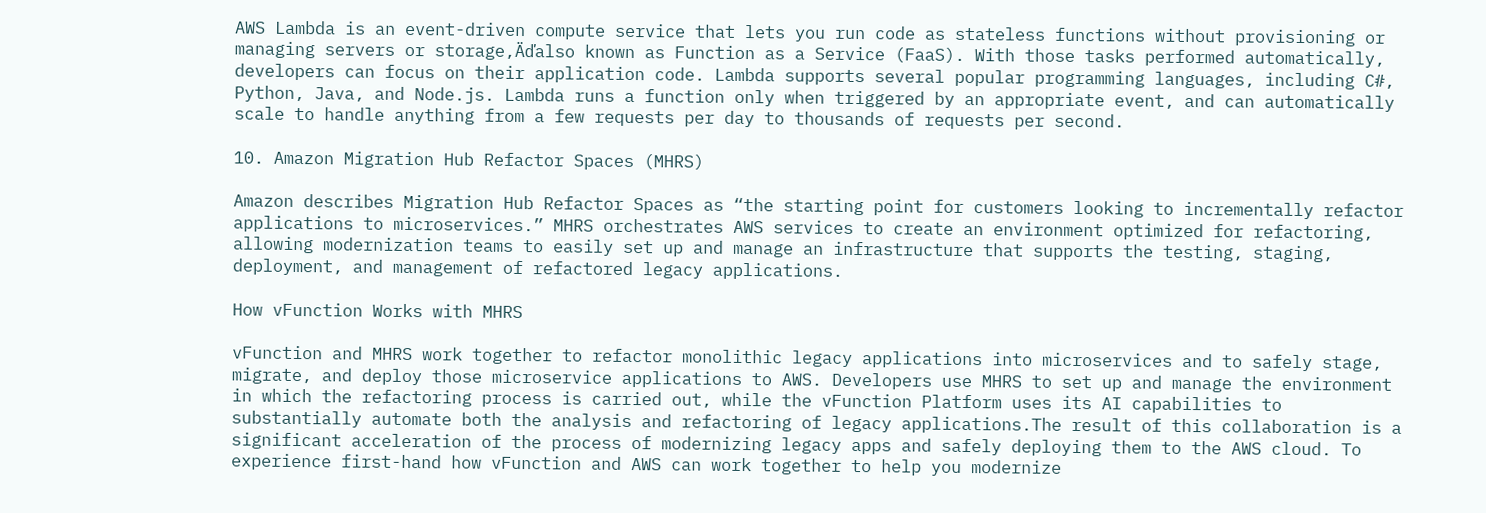AWS Lambda is an event-driven compute service that lets you run code as stateless functions without provisioning or managing servers or storage‚Äďalso known as Function as a Service (FaaS). With those tasks performed automatically, developers can focus on their application code. Lambda supports several popular programming languages, including C#, Python, Java, and Node.js. Lambda runs a function only when triggered by an appropriate event, and can automatically scale to handle anything from a few requests per day to thousands of requests per second.

10. Amazon Migration Hub Refactor Spaces (MHRS)

Amazon describes Migration Hub Refactor Spaces as “the starting point for customers looking to incrementally refactor applications to microservices.” MHRS orchestrates AWS services to create an environment optimized for refactoring, allowing modernization teams to easily set up and manage an infrastructure that supports the testing, staging, deployment, and management of refactored legacy applications.

How vFunction Works with MHRS

vFunction and MHRS work together to refactor monolithic legacy applications into microservices and to safely stage, migrate, and deploy those microservice applications to AWS. Developers use MHRS to set up and manage the environment in which the refactoring process is carried out, while the vFunction Platform uses its AI capabilities to substantially automate both the analysis and refactoring of legacy applications.The result of this collaboration is a significant acceleration of the process of modernizing legacy apps and safely deploying them to the AWS cloud. To experience first-hand how vFunction and AWS can work together to help you modernize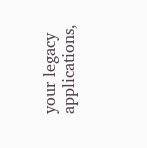your legacy applications,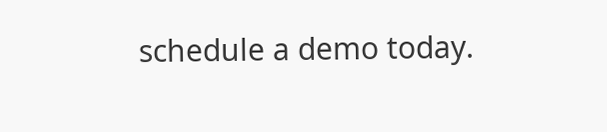schedule a demo today.